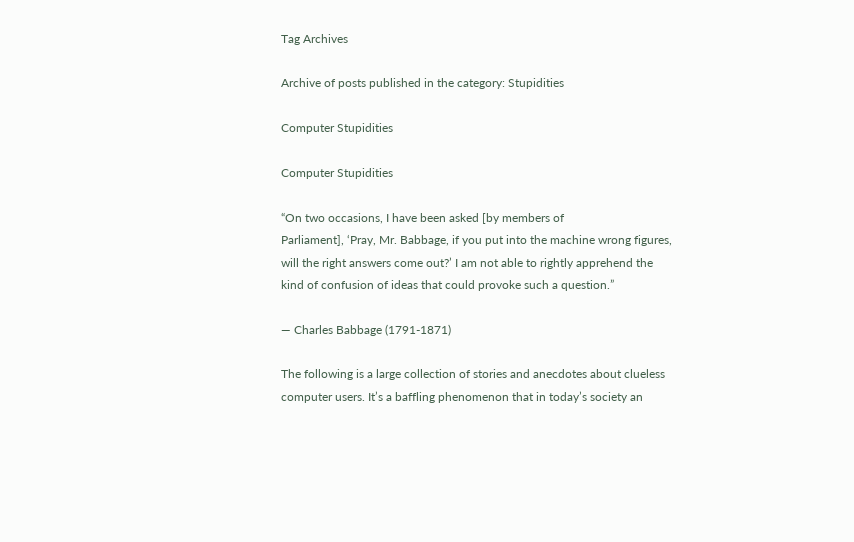Tag Archives

Archive of posts published in the category: Stupidities

Computer Stupidities

Computer Stupidities

“On two occasions, I have been asked [by members of
Parliament], ‘Pray, Mr. Babbage, if you put into the machine wrong figures,
will the right answers come out?’ I am not able to rightly apprehend the
kind of confusion of ideas that could provoke such a question.”

— Charles Babbage (1791-1871)

The following is a large collection of stories and anecdotes about clueless
computer users. It’s a baffling phenomenon that in today’s society an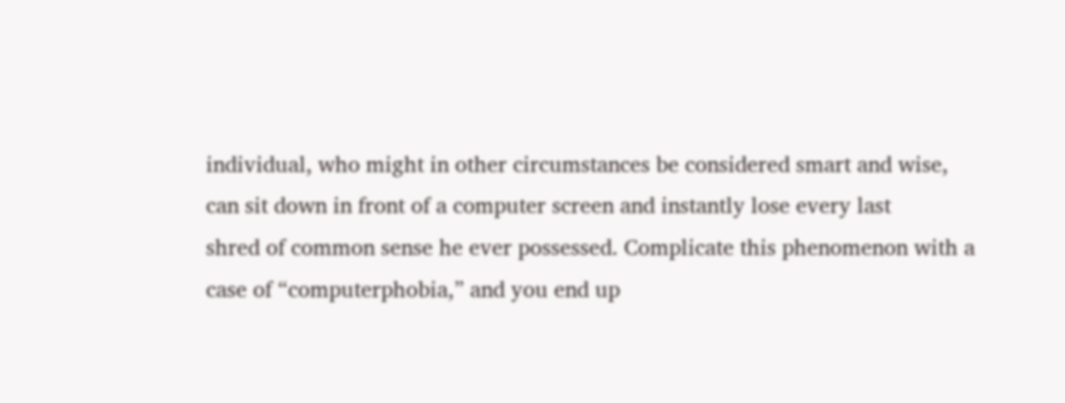individual, who might in other circumstances be considered smart and wise,
can sit down in front of a computer screen and instantly lose every last
shred of common sense he ever possessed. Complicate this phenomenon with a
case of “computerphobia,” and you end up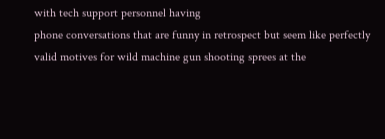with tech support personnel having
phone conversations that are funny in retrospect but seem like perfectly
valid motives for wild machine gun shooting sprees at the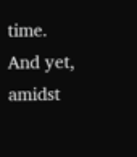time.
And yet, amidst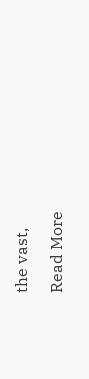the vast,

Read More